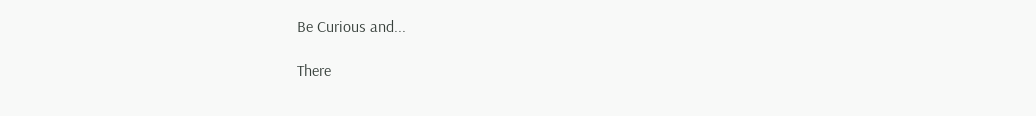Be Curious and...

There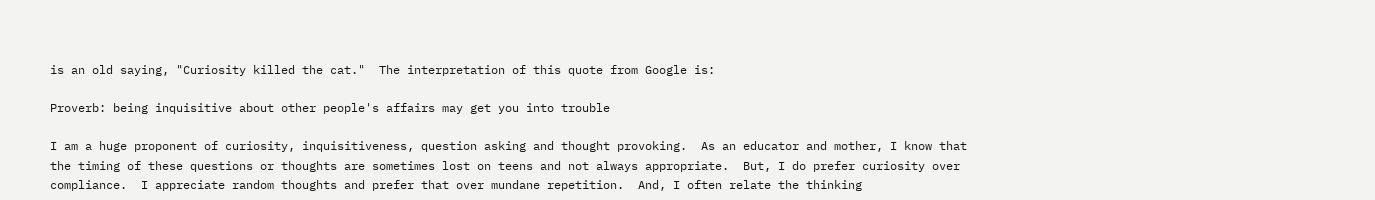is an old saying, "Curiosity killed the cat."  The interpretation of this quote from Google is:

Proverb: being inquisitive about other people's affairs may get you into trouble

I am a huge proponent of curiosity, inquisitiveness, question asking and thought provoking.  As an educator and mother, I know that the timing of these questions or thoughts are sometimes lost on teens and not always appropriate.  But, I do prefer curiosity over compliance.  I appreciate random thoughts and prefer that over mundane repetition.  And, I often relate the thinking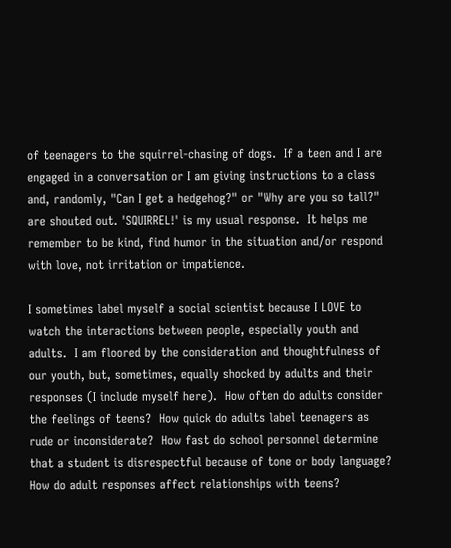of teenagers to the squirrel-chasing of dogs.  If a teen and I are engaged in a conversation or I am giving instructions to a class and, randomly, "Can I get a hedgehog?" or "Why are you so tall?"  are shouted out. 'SQUIRREL!' is my usual response.  It helps me remember to be kind, find humor in the situation and/or respond with love, not irritation or impatience.

I sometimes label myself a social scientist because I LOVE to watch the interactions between people, especially youth and adults.  I am floored by the consideration and thoughtfulness of our youth, but, sometimes, equally shocked by adults and their responses (I include myself here).  How often do adults consider the feelings of teens?  How quick do adults label teenagers as rude or inconsiderate?  How fast do school personnel determine that a student is disrespectful because of tone or body language? How do adult responses affect relationships with teens?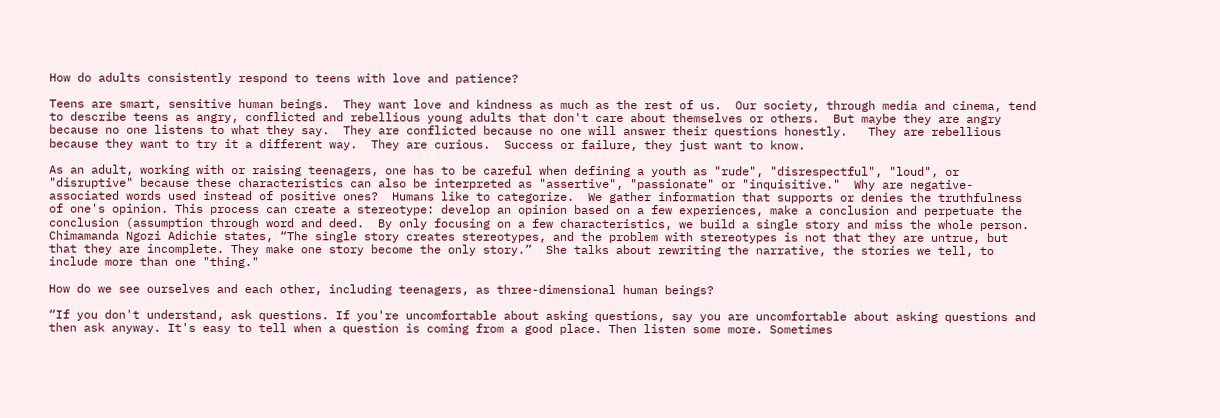How do adults consistently respond to teens with love and patience?

Teens are smart, sensitive human beings.  They want love and kindness as much as the rest of us.  Our society, through media and cinema, tend to describe teens as angry, conflicted and rebellious young adults that don't care about themselves or others.  But maybe they are angry because no one listens to what they say.  They are conflicted because no one will answer their questions honestly.   They are rebellious because they want to try it a different way.  They are curious.  Success or failure, they just want to know.

As an adult, working with or raising teenagers, one has to be careful when defining a youth as "rude", "disrespectful", "loud", or "disruptive" because these characteristics can also be interpreted as "assertive", "passionate" or "inquisitive."  Why are negative-associated words used instead of positive ones?  Humans like to categorize.  We gather information that supports or denies the truthfulness of one's opinion. This process can create a stereotype: develop an opinion based on a few experiences, make a conclusion and perpetuate the conclusion (assumption through word and deed.  By only focusing on a few characteristics, we build a single story and miss the whole person.  Chimamanda Ngozi Adichie states, “The single story creates stereotypes, and the problem with stereotypes is not that they are untrue, but that they are incomplete. They make one story become the only story.”  She talks about rewriting the narrative, the stories we tell, to include more than one "thing."

How do we see ourselves and each other, including teenagers, as three-dimensional human beings?

“If you don't understand, ask questions. If you're uncomfortable about asking questions, say you are uncomfortable about asking questions and then ask anyway. It's easy to tell when a question is coming from a good place. Then listen some more. Sometimes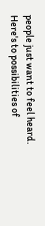people just want to feel heard. Here's to possibilities of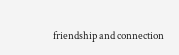friendship and connection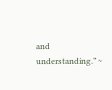and understanding.” ~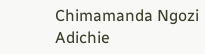Chimamanda Ngozi Adichie